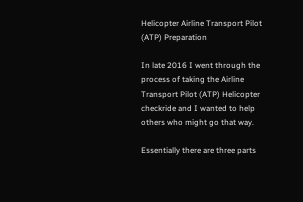Helicopter Airline Transport Pilot (ATP) Preparation

In late 2016 I went through the process of taking the Airline Transport Pilot (ATP) Helicopter checkride and I wanted to help others who might go that way.

Essentially there are three parts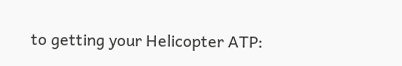to getting your Helicopter ATP: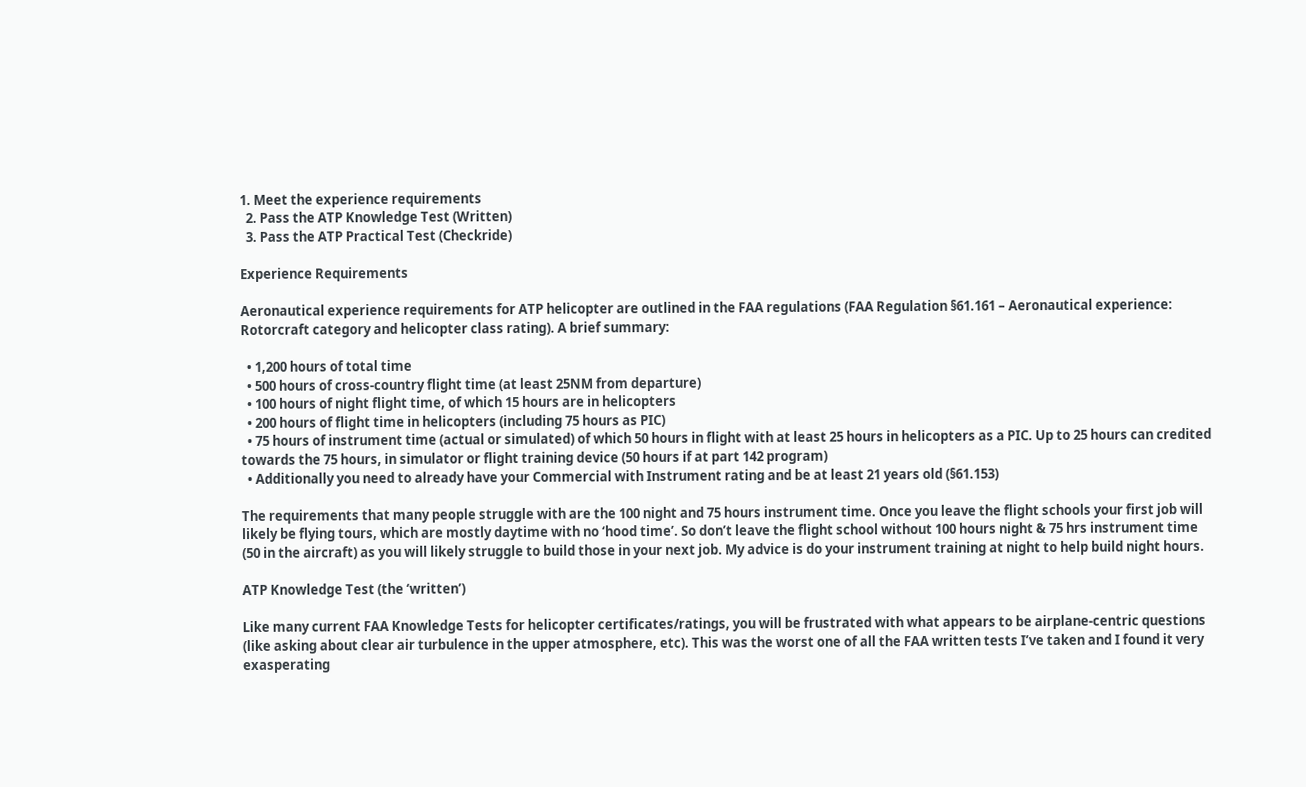1. Meet the experience requirements
  2. Pass the ATP Knowledge Test (Written)
  3. Pass the ATP Practical Test (Checkride)

Experience Requirements

Aeronautical experience requirements for ATP helicopter are outlined in the FAA regulations (FAA Regulation §61.161 – Aeronautical experience: Rotorcraft category and helicopter class rating). A brief summary:

  • 1,200 hours of total time
  • 500 hours of cross-country flight time (at least 25NM from departure)
  • 100 hours of night flight time, of which 15 hours are in helicopters
  • 200 hours of flight time in helicopters (including 75 hours as PIC)
  • 75 hours of instrument time (actual or simulated) of which 50 hours in flight with at least 25 hours in helicopters as a PIC. Up to 25 hours can credited towards the 75 hours, in simulator or flight training device (50 hours if at part 142 program)
  • Additionally you need to already have your Commercial with Instrument rating and be at least 21 years old (§61.153)

The requirements that many people struggle with are the 100 night and 75 hours instrument time. Once you leave the flight schools your first job will likely be flying tours, which are mostly daytime with no ‘hood time’. So don’t leave the flight school without 100 hours night & 75 hrs instrument time (50 in the aircraft) as you will likely struggle to build those in your next job. My advice is do your instrument training at night to help build night hours.

ATP Knowledge Test (the ‘written’)

Like many current FAA Knowledge Tests for helicopter certificates/ratings, you will be frustrated with what appears to be airplane-centric questions (like asking about clear air turbulence in the upper atmosphere, etc). This was the worst one of all the FAA written tests I’ve taken and I found it very exasperating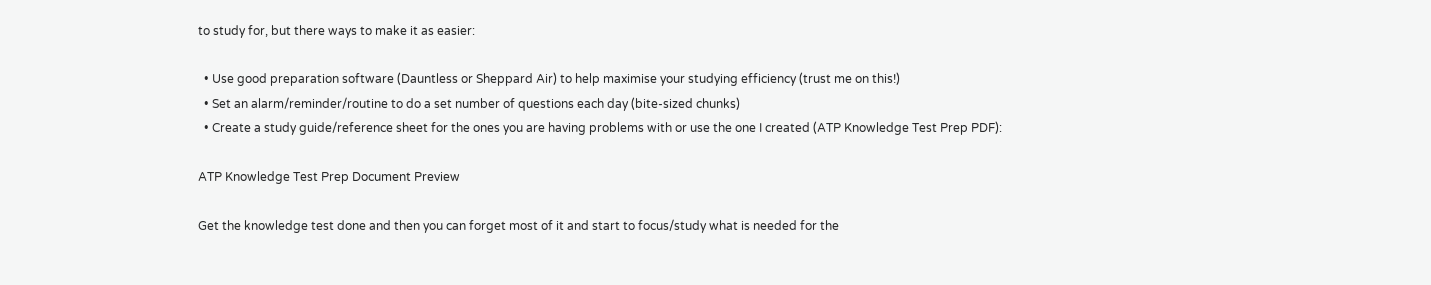to study for, but there ways to make it as easier:

  • Use good preparation software (Dauntless or Sheppard Air) to help maximise your studying efficiency (trust me on this!)
  • Set an alarm/reminder/routine to do a set number of questions each day (bite-sized chunks)
  • Create a study guide/reference sheet for the ones you are having problems with or use the one I created (ATP Knowledge Test Prep PDF):

ATP Knowledge Test Prep Document Preview

Get the knowledge test done and then you can forget most of it and start to focus/study what is needed for the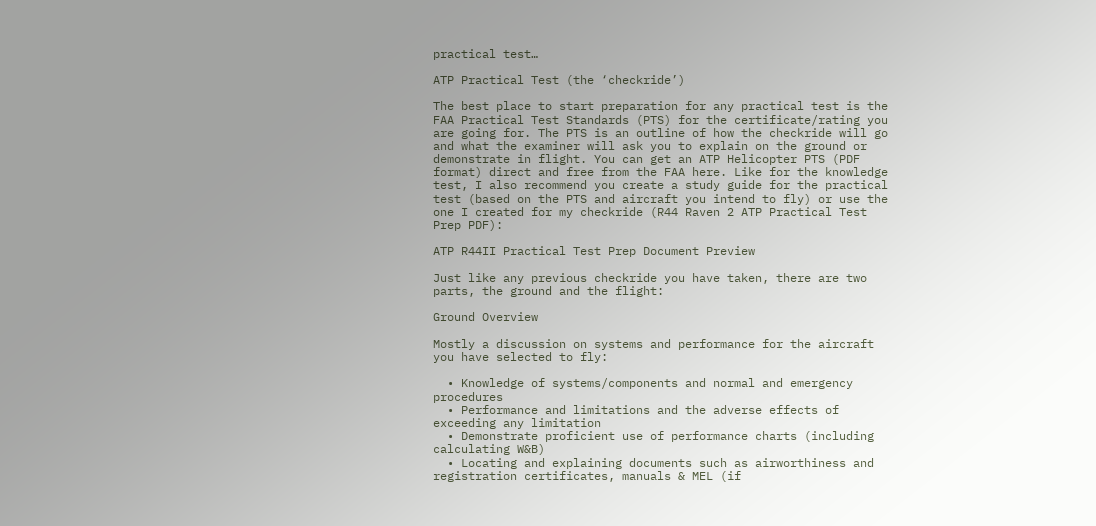practical test…

ATP Practical Test (the ‘checkride’)

The best place to start preparation for any practical test is the FAA Practical Test Standards (PTS) for the certificate/rating you are going for. The PTS is an outline of how the checkride will go and what the examiner will ask you to explain on the ground or demonstrate in flight. You can get an ATP Helicopter PTS (PDF format) direct and free from the FAA here. Like for the knowledge test, I also recommend you create a study guide for the practical test (based on the PTS and aircraft you intend to fly) or use the one I created for my checkride (R44 Raven 2 ATP Practical Test Prep PDF):

ATP R44II Practical Test Prep Document Preview

Just like any previous checkride you have taken, there are two parts, the ground and the flight:

Ground Overview

Mostly a discussion on systems and performance for the aircraft you have selected to fly:

  • Knowledge of systems/components and normal and emergency procedures
  • Performance and limitations and the adverse effects of exceeding any limitation
  • Demonstrate proficient use of performance charts (including calculating W&B)
  • Locating and explaining documents such as airworthiness and registration certificates, manuals & MEL (if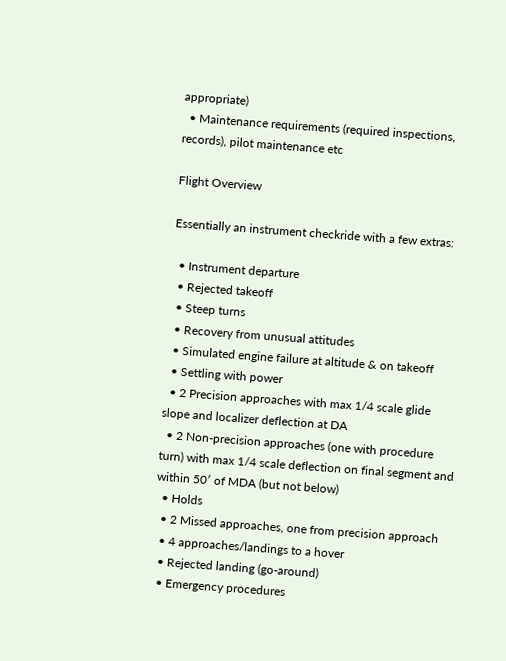appropriate)
  • Maintenance requirements (required inspections, records), pilot maintenance etc

Flight Overview

Essentially an instrument checkride with a few extras:

  • Instrument departure
  • Rejected takeoff
  • Steep turns
  • Recovery from unusual attitudes
  • Simulated engine failure at altitude & on takeoff
  • Settling with power
  • 2 Precision approaches with max 1/4 scale glide slope and localizer deflection at DA
  • 2 Non-precision approaches (one with procedure turn) with max 1/4 scale deflection on final segment and within 50′ of MDA (but not below)
  • Holds
  • 2 Missed approaches, one from precision approach
  • 4 approaches/landings to a hover
  • Rejected landing (go-around)
  • Emergency procedures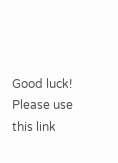Good luck! Please use this link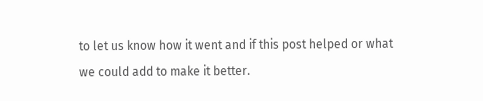to let us know how it went and if this post helped or what we could add to make it better.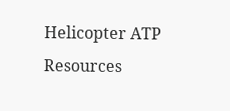Helicopter ATP Resources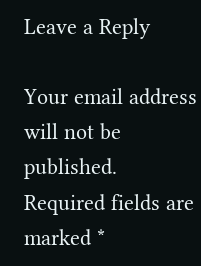Leave a Reply

Your email address will not be published. Required fields are marked *